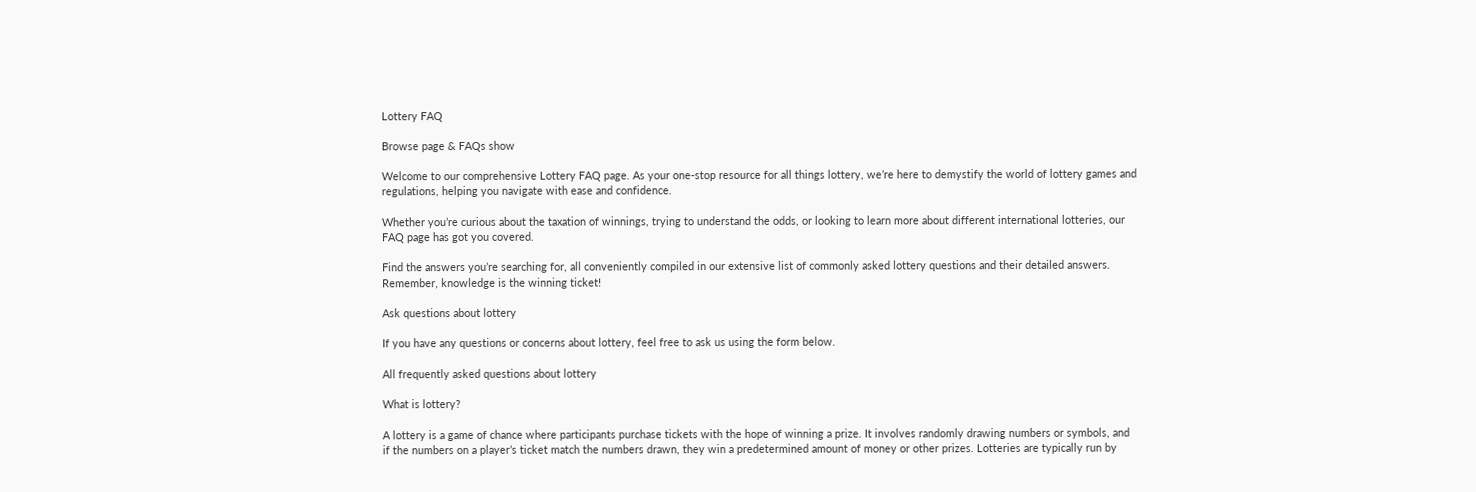Lottery FAQ

Browse page & FAQs show

Welcome to our comprehensive Lottery FAQ page. As your one-stop resource for all things lottery, we’re here to demystify the world of lottery games and regulations, helping you navigate with ease and confidence.

Whether you’re curious about the taxation of winnings, trying to understand the odds, or looking to learn more about different international lotteries, our FAQ page has got you covered.

Find the answers you’re searching for, all conveniently compiled in our extensive list of commonly asked lottery questions and their detailed answers. Remember, knowledge is the winning ticket!

Ask questions about lottery

If you have any questions or concerns about lottery, feel free to ask us using the form below.

All frequently asked questions about lottery

What is lottery?

A lottery is a game of chance where participants purchase tickets with the hope of winning a prize. It involves randomly drawing numbers or symbols, and if the numbers on a player’s ticket match the numbers drawn, they win a predetermined amount of money or other prizes. Lotteries are typically run by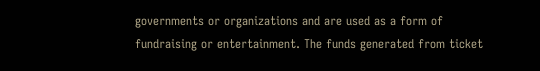governments or organizations and are used as a form of fundraising or entertainment. The funds generated from ticket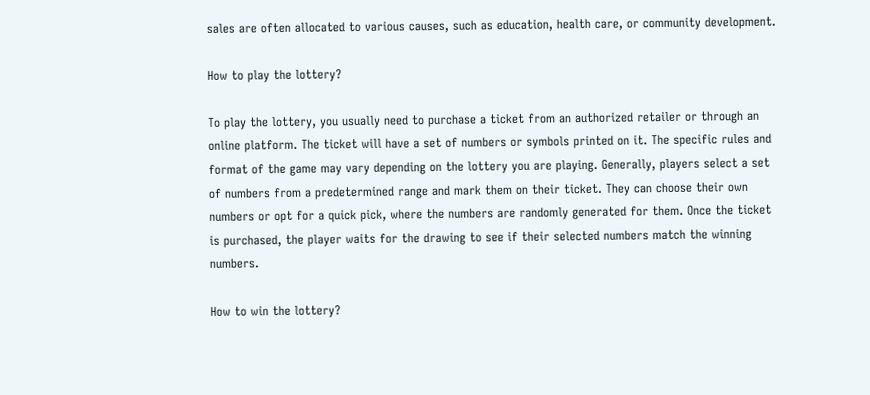sales are often allocated to various causes, such as education, health care, or community development.

How to play the lottery?

To play the lottery, you usually need to purchase a ticket from an authorized retailer or through an online platform. The ticket will have a set of numbers or symbols printed on it. The specific rules and format of the game may vary depending on the lottery you are playing. Generally, players select a set of numbers from a predetermined range and mark them on their ticket. They can choose their own numbers or opt for a quick pick, where the numbers are randomly generated for them. Once the ticket is purchased, the player waits for the drawing to see if their selected numbers match the winning numbers.

How to win the lottery?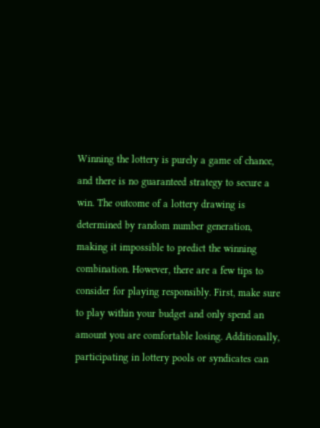Winning the lottery is purely a game of chance, and there is no guaranteed strategy to secure a win. The outcome of a lottery drawing is determined by random number generation, making it impossible to predict the winning combination. However, there are a few tips to consider for playing responsibly. First, make sure to play within your budget and only spend an amount you are comfortable losing. Additionally, participating in lottery pools or syndicates can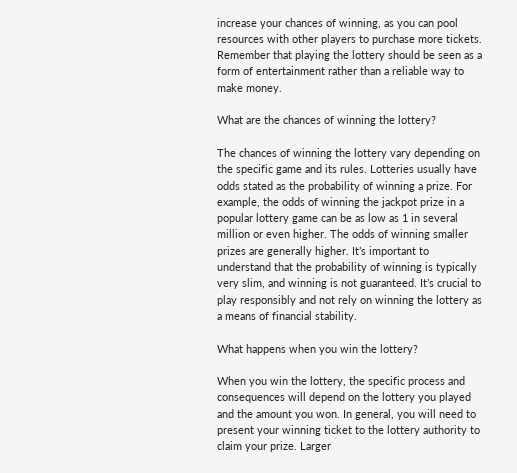increase your chances of winning, as you can pool resources with other players to purchase more tickets. Remember that playing the lottery should be seen as a form of entertainment rather than a reliable way to make money.

What are the chances of winning the lottery?

The chances of winning the lottery vary depending on the specific game and its rules. Lotteries usually have odds stated as the probability of winning a prize. For example, the odds of winning the jackpot prize in a popular lottery game can be as low as 1 in several million or even higher. The odds of winning smaller prizes are generally higher. It’s important to understand that the probability of winning is typically very slim, and winning is not guaranteed. It’s crucial to play responsibly and not rely on winning the lottery as a means of financial stability.

What happens when you win the lottery?

When you win the lottery, the specific process and consequences will depend on the lottery you played and the amount you won. In general, you will need to present your winning ticket to the lottery authority to claim your prize. Larger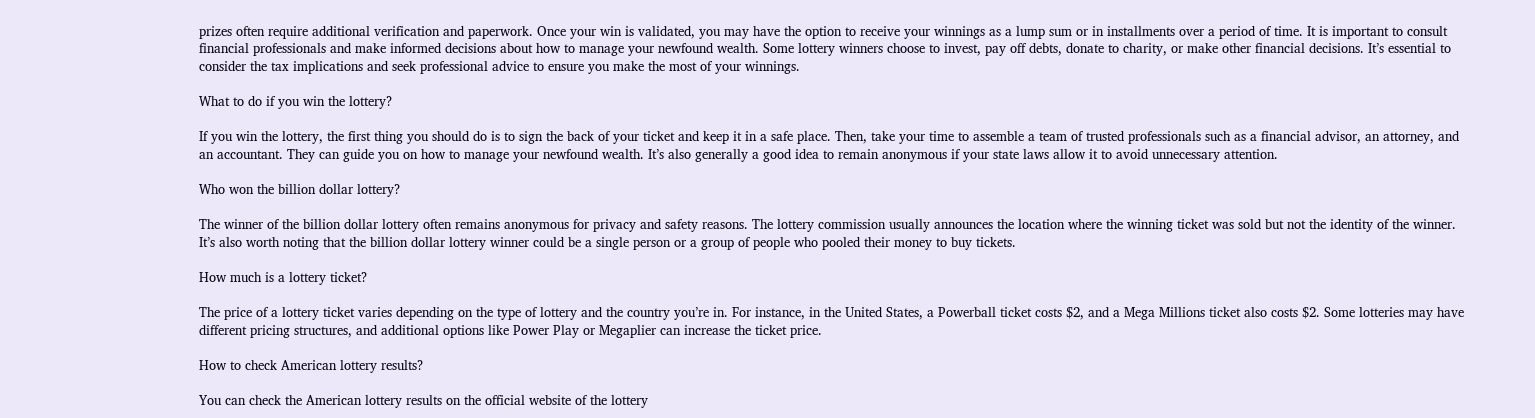prizes often require additional verification and paperwork. Once your win is validated, you may have the option to receive your winnings as a lump sum or in installments over a period of time. It is important to consult financial professionals and make informed decisions about how to manage your newfound wealth. Some lottery winners choose to invest, pay off debts, donate to charity, or make other financial decisions. It’s essential to consider the tax implications and seek professional advice to ensure you make the most of your winnings.

What to do if you win the lottery?

If you win the lottery, the first thing you should do is to sign the back of your ticket and keep it in a safe place. Then, take your time to assemble a team of trusted professionals such as a financial advisor, an attorney, and an accountant. They can guide you on how to manage your newfound wealth. It’s also generally a good idea to remain anonymous if your state laws allow it to avoid unnecessary attention.

Who won the billion dollar lottery?

The winner of the billion dollar lottery often remains anonymous for privacy and safety reasons. The lottery commission usually announces the location where the winning ticket was sold but not the identity of the winner. It’s also worth noting that the billion dollar lottery winner could be a single person or a group of people who pooled their money to buy tickets.

How much is a lottery ticket?

The price of a lottery ticket varies depending on the type of lottery and the country you’re in. For instance, in the United States, a Powerball ticket costs $2, and a Mega Millions ticket also costs $2. Some lotteries may have different pricing structures, and additional options like Power Play or Megaplier can increase the ticket price.

How to check American lottery results?

You can check the American lottery results on the official website of the lottery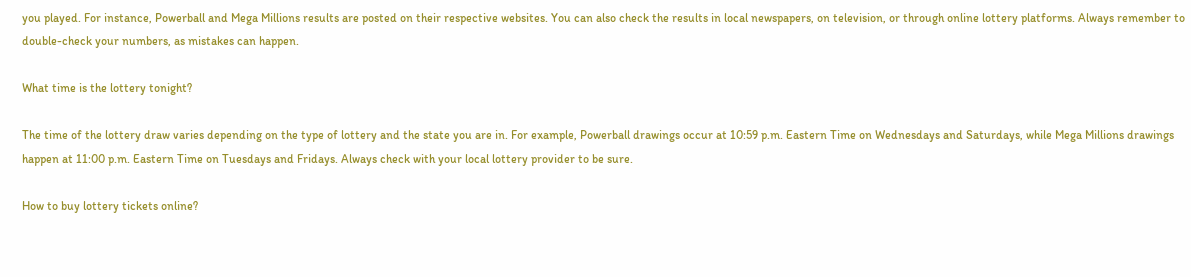you played. For instance, Powerball and Mega Millions results are posted on their respective websites. You can also check the results in local newspapers, on television, or through online lottery platforms. Always remember to double-check your numbers, as mistakes can happen.

What time is the lottery tonight?

The time of the lottery draw varies depending on the type of lottery and the state you are in. For example, Powerball drawings occur at 10:59 p.m. Eastern Time on Wednesdays and Saturdays, while Mega Millions drawings happen at 11:00 p.m. Eastern Time on Tuesdays and Fridays. Always check with your local lottery provider to be sure.

How to buy lottery tickets online?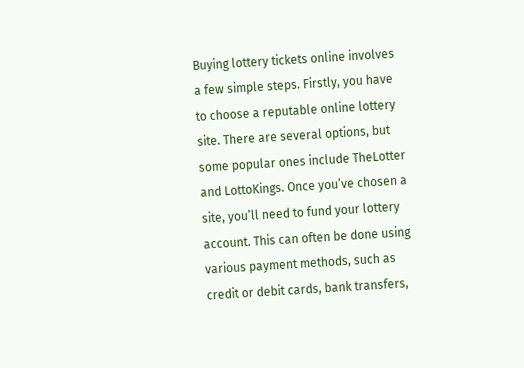Buying lottery tickets online involves a few simple steps. Firstly, you have to choose a reputable online lottery site. There are several options, but some popular ones include TheLotter and LottoKings. Once you’ve chosen a site, you’ll need to fund your lottery account. This can often be done using various payment methods, such as credit or debit cards, bank transfers,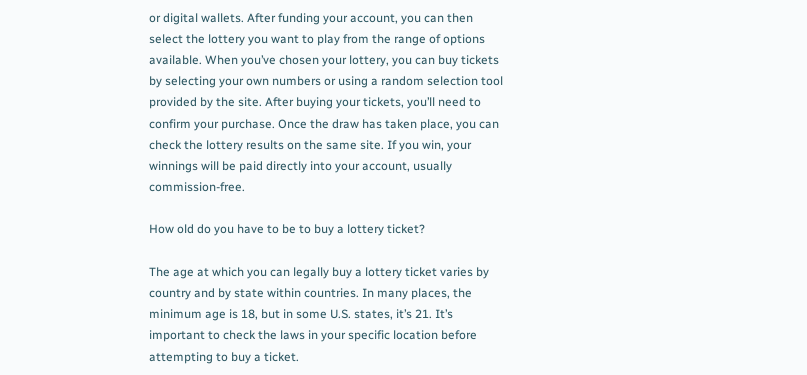or digital wallets. After funding your account, you can then select the lottery you want to play from the range of options available. When you’ve chosen your lottery, you can buy tickets by selecting your own numbers or using a random selection tool provided by the site. After buying your tickets, you’ll need to confirm your purchase. Once the draw has taken place, you can check the lottery results on the same site. If you win, your winnings will be paid directly into your account, usually commission-free.

How old do you have to be to buy a lottery ticket?

The age at which you can legally buy a lottery ticket varies by country and by state within countries. In many places, the minimum age is 18, but in some U.S. states, it’s 21. It’s important to check the laws in your specific location before attempting to buy a ticket.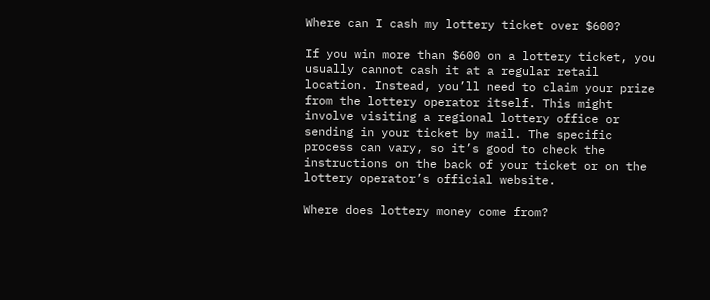Where can I cash my lottery ticket over $600?

If you win more than $600 on a lottery ticket, you usually cannot cash it at a regular retail location. Instead, you’ll need to claim your prize from the lottery operator itself. This might involve visiting a regional lottery office or sending in your ticket by mail. The specific process can vary, so it’s good to check the instructions on the back of your ticket or on the lottery operator’s official website.

Where does lottery money come from?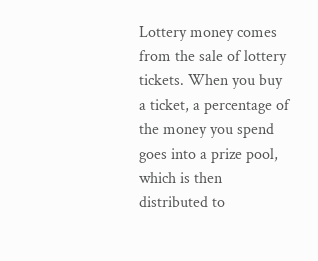Lottery money comes from the sale of lottery tickets. When you buy a ticket, a percentage of the money you spend goes into a prize pool, which is then distributed to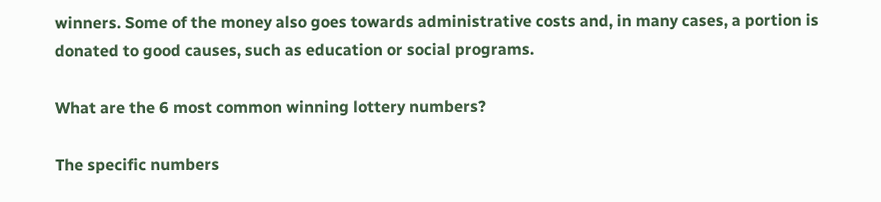winners. Some of the money also goes towards administrative costs and, in many cases, a portion is donated to good causes, such as education or social programs.

What are the 6 most common winning lottery numbers?

The specific numbers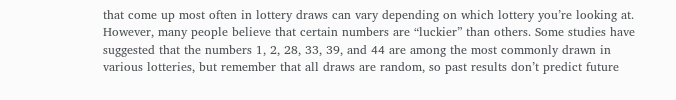that come up most often in lottery draws can vary depending on which lottery you’re looking at. However, many people believe that certain numbers are “luckier” than others. Some studies have suggested that the numbers 1, 2, 28, 33, 39, and 44 are among the most commonly drawn in various lotteries, but remember that all draws are random, so past results don’t predict future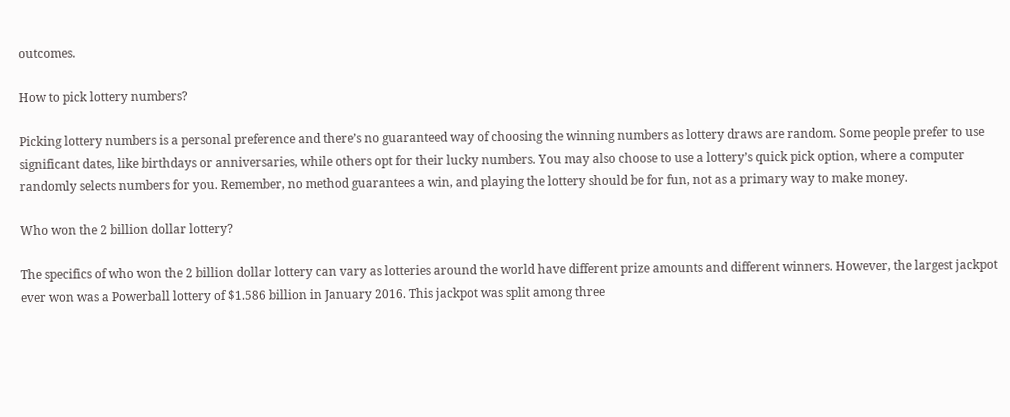outcomes.

How to pick lottery numbers?

Picking lottery numbers is a personal preference and there’s no guaranteed way of choosing the winning numbers as lottery draws are random. Some people prefer to use significant dates, like birthdays or anniversaries, while others opt for their lucky numbers. You may also choose to use a lottery’s quick pick option, where a computer randomly selects numbers for you. Remember, no method guarantees a win, and playing the lottery should be for fun, not as a primary way to make money.

Who won the 2 billion dollar lottery?

The specifics of who won the 2 billion dollar lottery can vary as lotteries around the world have different prize amounts and different winners. However, the largest jackpot ever won was a Powerball lottery of $1.586 billion in January 2016. This jackpot was split among three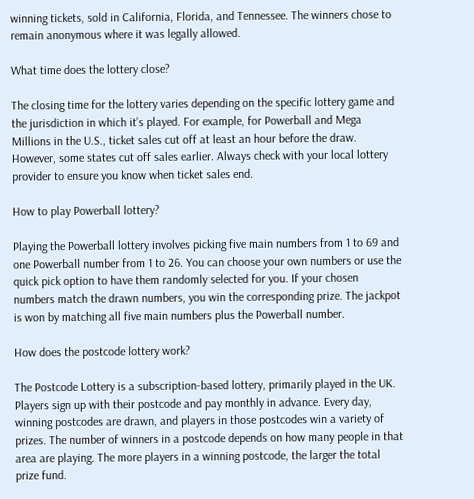winning tickets, sold in California, Florida, and Tennessee. The winners chose to remain anonymous where it was legally allowed.

What time does the lottery close?

The closing time for the lottery varies depending on the specific lottery game and the jurisdiction in which it’s played. For example, for Powerball and Mega Millions in the U.S., ticket sales cut off at least an hour before the draw. However, some states cut off sales earlier. Always check with your local lottery provider to ensure you know when ticket sales end.

How to play Powerball lottery?

Playing the Powerball lottery involves picking five main numbers from 1 to 69 and one Powerball number from 1 to 26. You can choose your own numbers or use the quick pick option to have them randomly selected for you. If your chosen numbers match the drawn numbers, you win the corresponding prize. The jackpot is won by matching all five main numbers plus the Powerball number.

How does the postcode lottery work?

The Postcode Lottery is a subscription-based lottery, primarily played in the UK. Players sign up with their postcode and pay monthly in advance. Every day, winning postcodes are drawn, and players in those postcodes win a variety of prizes. The number of winners in a postcode depends on how many people in that area are playing. The more players in a winning postcode, the larger the total prize fund.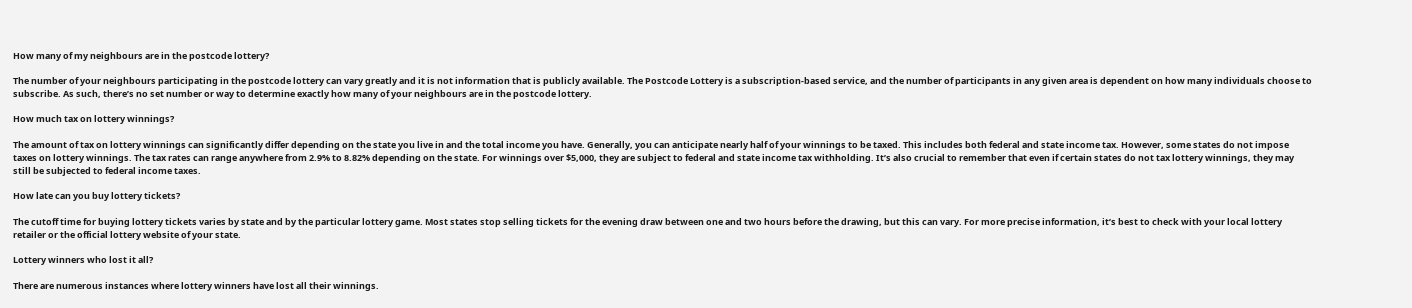How many of my neighbours are in the postcode lottery?

The number of your neighbours participating in the postcode lottery can vary greatly and it is not information that is publicly available. The Postcode Lottery is a subscription-based service, and the number of participants in any given area is dependent on how many individuals choose to subscribe. As such, there’s no set number or way to determine exactly how many of your neighbours are in the postcode lottery.

How much tax on lottery winnings?

The amount of tax on lottery winnings can significantly differ depending on the state you live in and the total income you have. Generally, you can anticipate nearly half of your winnings to be taxed. This includes both federal and state income tax. However, some states do not impose taxes on lottery winnings. The tax rates can range anywhere from 2.9% to 8.82% depending on the state. For winnings over $5,000, they are subject to federal and state income tax withholding. It’s also crucial to remember that even if certain states do not tax lottery winnings, they may still be subjected to federal income taxes.

How late can you buy lottery tickets?

The cutoff time for buying lottery tickets varies by state and by the particular lottery game. Most states stop selling tickets for the evening draw between one and two hours before the drawing, but this can vary. For more precise information, it’s best to check with your local lottery retailer or the official lottery website of your state.

Lottery winners who lost it all?

There are numerous instances where lottery winners have lost all their winnings.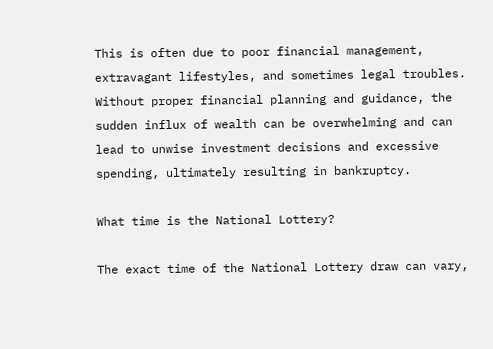This is often due to poor financial management, extravagant lifestyles, and sometimes legal troubles. Without proper financial planning and guidance, the sudden influx of wealth can be overwhelming and can lead to unwise investment decisions and excessive spending, ultimately resulting in bankruptcy.

What time is the National Lottery?

The exact time of the National Lottery draw can vary,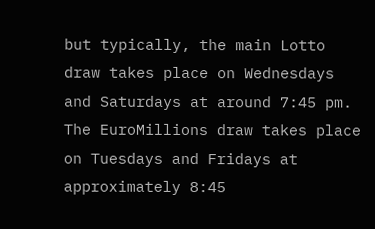but typically, the main Lotto draw takes place on Wednesdays and Saturdays at around 7:45 pm. The EuroMillions draw takes place on Tuesdays and Fridays at approximately 8:45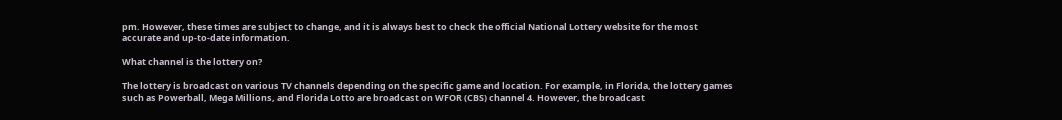pm. However, these times are subject to change, and it is always best to check the official National Lottery website for the most accurate and up-to-date information.

What channel is the lottery on?

The lottery is broadcast on various TV channels depending on the specific game and location. For example, in Florida, the lottery games such as Powerball, Mega Millions, and Florida Lotto are broadcast on WFOR (CBS) channel 4. However, the broadcast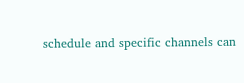schedule and specific channels can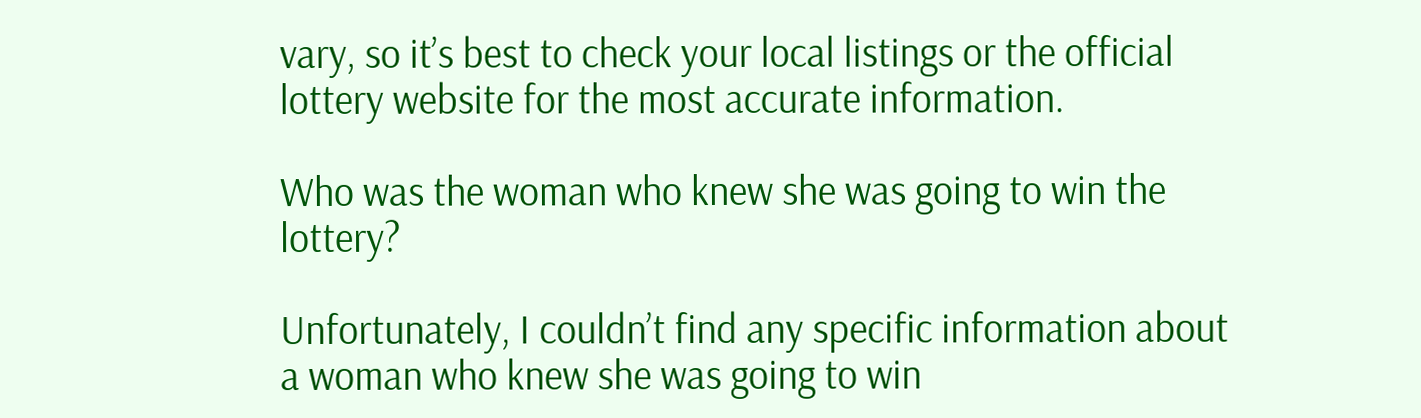vary, so it’s best to check your local listings or the official lottery website for the most accurate information.

Who was the woman who knew she was going to win the lottery?

Unfortunately, I couldn’t find any specific information about a woman who knew she was going to win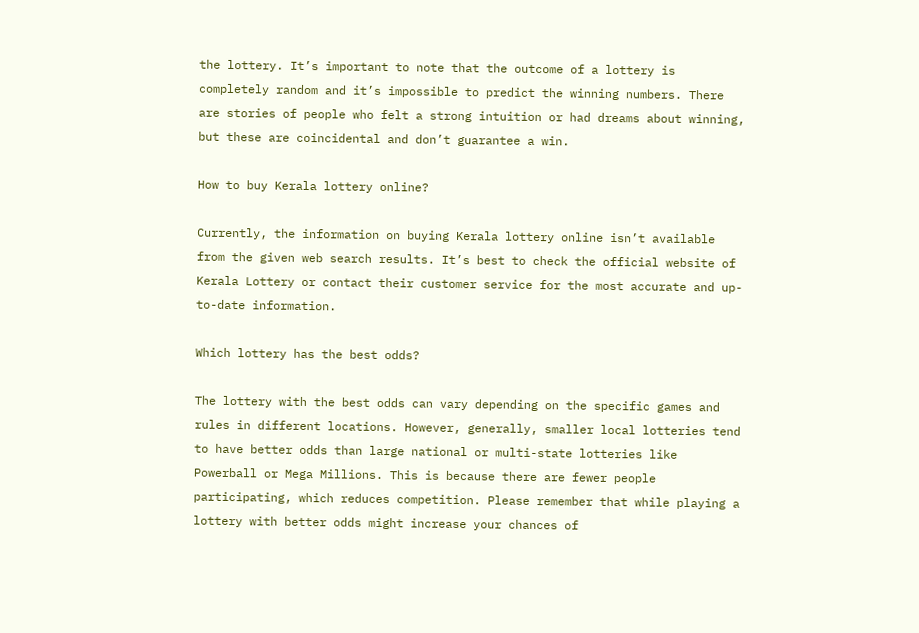the lottery. It’s important to note that the outcome of a lottery is completely random and it’s impossible to predict the winning numbers. There are stories of people who felt a strong intuition or had dreams about winning, but these are coincidental and don’t guarantee a win.

How to buy Kerala lottery online?

Currently, the information on buying Kerala lottery online isn’t available from the given web search results. It’s best to check the official website of Kerala Lottery or contact their customer service for the most accurate and up-to-date information.

Which lottery has the best odds?

The lottery with the best odds can vary depending on the specific games and rules in different locations. However, generally, smaller local lotteries tend to have better odds than large national or multi-state lotteries like Powerball or Mega Millions. This is because there are fewer people participating, which reduces competition. Please remember that while playing a lottery with better odds might increase your chances of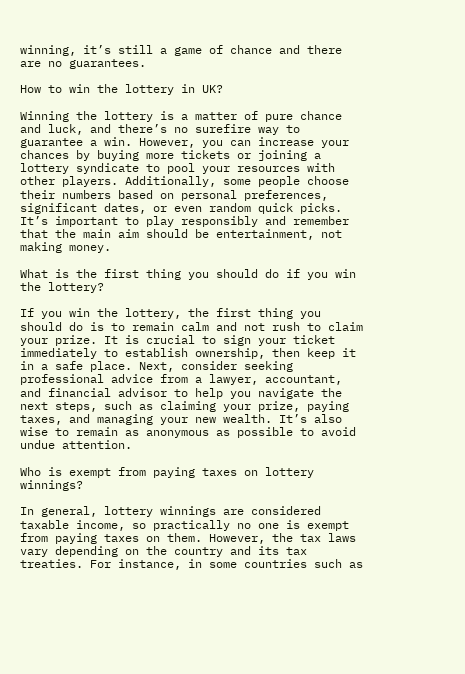winning, it’s still a game of chance and there are no guarantees.

How to win the lottery in UK?

Winning the lottery is a matter of pure chance and luck, and there’s no surefire way to guarantee a win. However, you can increase your chances by buying more tickets or joining a lottery syndicate to pool your resources with other players. Additionally, some people choose their numbers based on personal preferences, significant dates, or even random quick picks. It’s important to play responsibly and remember that the main aim should be entertainment, not making money.

What is the first thing you should do if you win the lottery?

If you win the lottery, the first thing you should do is to remain calm and not rush to claim your prize. It is crucial to sign your ticket immediately to establish ownership, then keep it in a safe place. Next, consider seeking professional advice from a lawyer, accountant, and financial advisor to help you navigate the next steps, such as claiming your prize, paying taxes, and managing your new wealth. It’s also wise to remain as anonymous as possible to avoid undue attention.

Who is exempt from paying taxes on lottery winnings?

In general, lottery winnings are considered taxable income, so practically no one is exempt from paying taxes on them. However, the tax laws vary depending on the country and its tax treaties. For instance, in some countries such as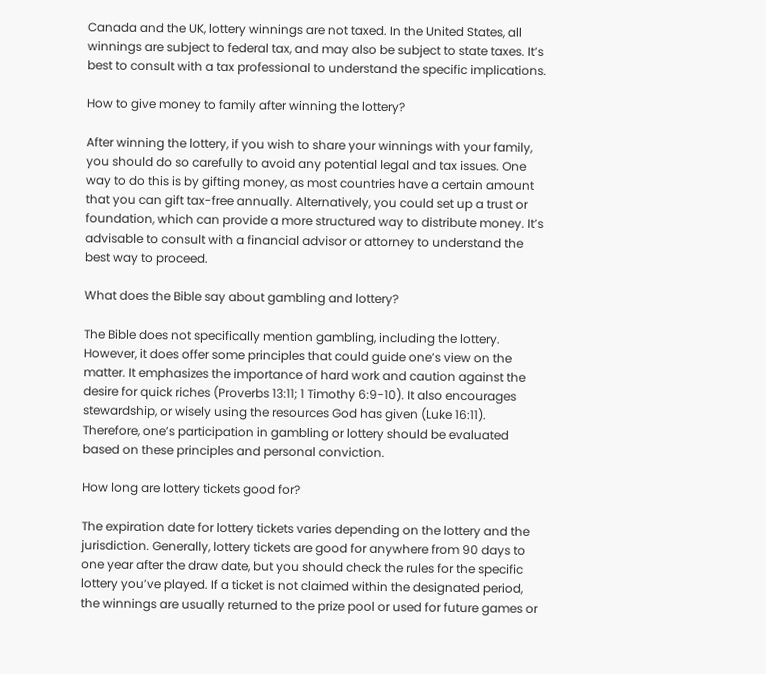Canada and the UK, lottery winnings are not taxed. In the United States, all winnings are subject to federal tax, and may also be subject to state taxes. It’s best to consult with a tax professional to understand the specific implications.

How to give money to family after winning the lottery?

After winning the lottery, if you wish to share your winnings with your family, you should do so carefully to avoid any potential legal and tax issues. One way to do this is by gifting money, as most countries have a certain amount that you can gift tax-free annually. Alternatively, you could set up a trust or foundation, which can provide a more structured way to distribute money. It’s advisable to consult with a financial advisor or attorney to understand the best way to proceed.

What does the Bible say about gambling and lottery?

The Bible does not specifically mention gambling, including the lottery. However, it does offer some principles that could guide one’s view on the matter. It emphasizes the importance of hard work and caution against the desire for quick riches (Proverbs 13:11; 1 Timothy 6:9-10). It also encourages stewardship, or wisely using the resources God has given (Luke 16:11). Therefore, one’s participation in gambling or lottery should be evaluated based on these principles and personal conviction.

How long are lottery tickets good for?

The expiration date for lottery tickets varies depending on the lottery and the jurisdiction. Generally, lottery tickets are good for anywhere from 90 days to one year after the draw date, but you should check the rules for the specific lottery you’ve played. If a ticket is not claimed within the designated period, the winnings are usually returned to the prize pool or used for future games or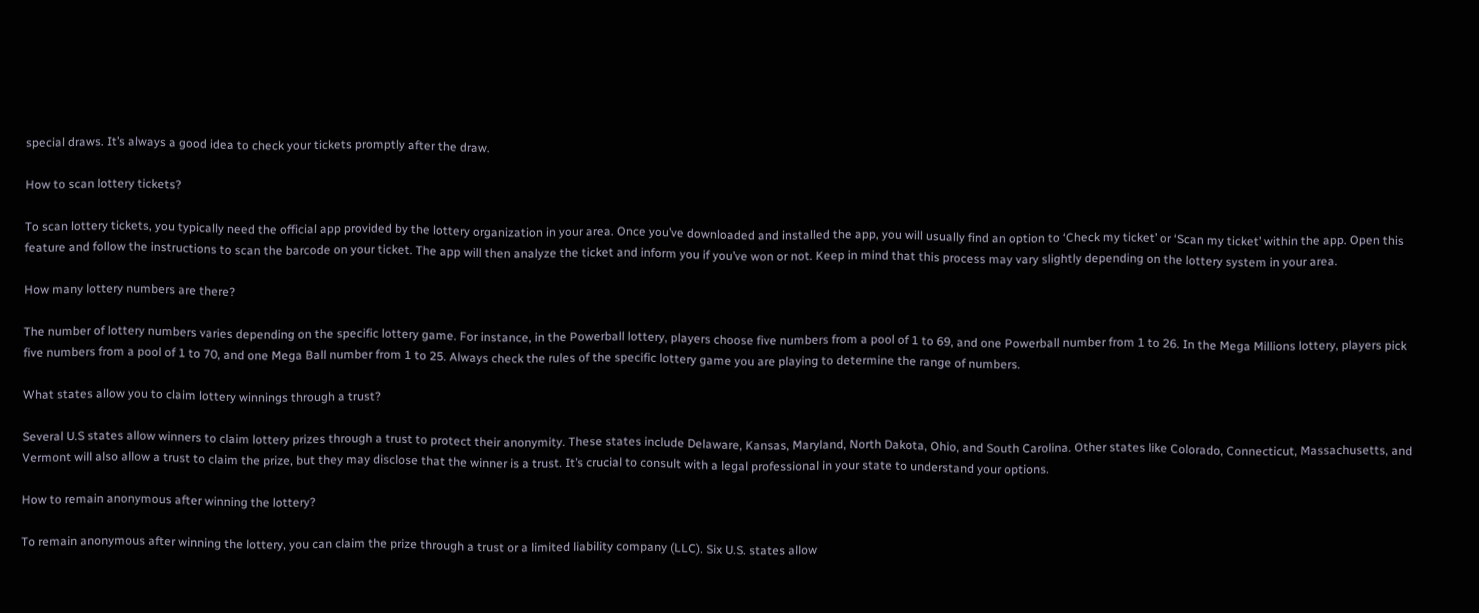special draws. It’s always a good idea to check your tickets promptly after the draw.

How to scan lottery tickets?

To scan lottery tickets, you typically need the official app provided by the lottery organization in your area. Once you’ve downloaded and installed the app, you will usually find an option to ‘Check my ticket’ or ‘Scan my ticket’ within the app. Open this feature and follow the instructions to scan the barcode on your ticket. The app will then analyze the ticket and inform you if you’ve won or not. Keep in mind that this process may vary slightly depending on the lottery system in your area.

How many lottery numbers are there?

The number of lottery numbers varies depending on the specific lottery game. For instance, in the Powerball lottery, players choose five numbers from a pool of 1 to 69, and one Powerball number from 1 to 26. In the Mega Millions lottery, players pick five numbers from a pool of 1 to 70, and one Mega Ball number from 1 to 25. Always check the rules of the specific lottery game you are playing to determine the range of numbers.

What states allow you to claim lottery winnings through a trust?

Several U.S states allow winners to claim lottery prizes through a trust to protect their anonymity. These states include Delaware, Kansas, Maryland, North Dakota, Ohio, and South Carolina. Other states like Colorado, Connecticut, Massachusetts, and Vermont will also allow a trust to claim the prize, but they may disclose that the winner is a trust. It’s crucial to consult with a legal professional in your state to understand your options.

How to remain anonymous after winning the lottery?

To remain anonymous after winning the lottery, you can claim the prize through a trust or a limited liability company (LLC). Six U.S. states allow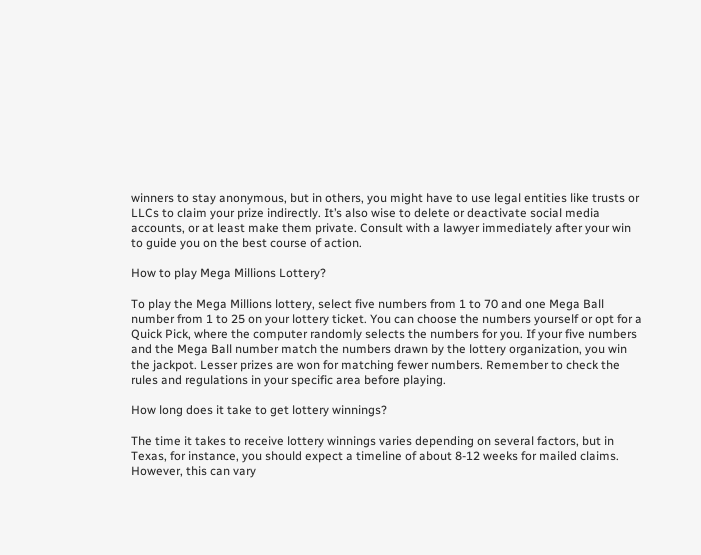winners to stay anonymous, but in others, you might have to use legal entities like trusts or LLCs to claim your prize indirectly. It’s also wise to delete or deactivate social media accounts, or at least make them private. Consult with a lawyer immediately after your win to guide you on the best course of action.

How to play Mega Millions Lottery?

To play the Mega Millions lottery, select five numbers from 1 to 70 and one Mega Ball number from 1 to 25 on your lottery ticket. You can choose the numbers yourself or opt for a Quick Pick, where the computer randomly selects the numbers for you. If your five numbers and the Mega Ball number match the numbers drawn by the lottery organization, you win the jackpot. Lesser prizes are won for matching fewer numbers. Remember to check the rules and regulations in your specific area before playing.

How long does it take to get lottery winnings?

The time it takes to receive lottery winnings varies depending on several factors, but in Texas, for instance, you should expect a timeline of about 8-12 weeks for mailed claims. However, this can vary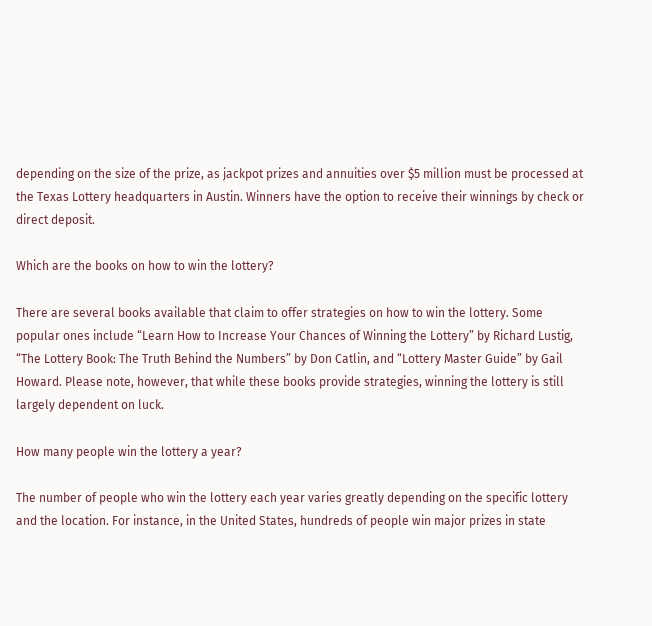depending on the size of the prize, as jackpot prizes and annuities over $5 million must be processed at the Texas Lottery headquarters in Austin. Winners have the option to receive their winnings by check or direct deposit.

Which are the books on how to win the lottery?

There are several books available that claim to offer strategies on how to win the lottery. Some popular ones include “Learn How to Increase Your Chances of Winning the Lottery” by Richard Lustig, “The Lottery Book: The Truth Behind the Numbers” by Don Catlin, and “Lottery Master Guide” by Gail Howard. Please note, however, that while these books provide strategies, winning the lottery is still largely dependent on luck.

How many people win the lottery a year?

The number of people who win the lottery each year varies greatly depending on the specific lottery and the location. For instance, in the United States, hundreds of people win major prizes in state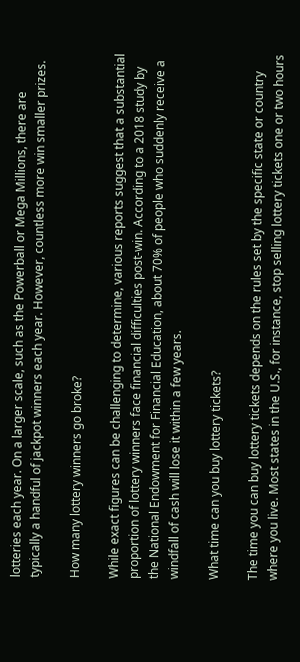lotteries each year. On a larger scale, such as the Powerball or Mega Millions, there are typically a handful of jackpot winners each year. However, countless more win smaller prizes.

How many lottery winners go broke?

While exact figures can be challenging to determine, various reports suggest that a substantial proportion of lottery winners face financial difficulties post-win. According to a 2018 study by the National Endowment for Financial Education, about 70% of people who suddenly receive a windfall of cash will lose it within a few years.

What time can you buy lottery tickets?

The time you can buy lottery tickets depends on the rules set by the specific state or country where you live. Most states in the U.S., for instance, stop selling lottery tickets one or two hours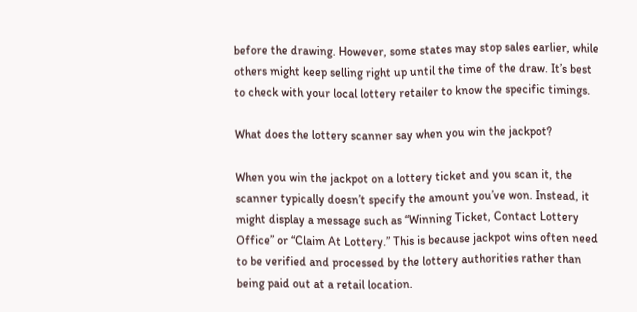before the drawing. However, some states may stop sales earlier, while others might keep selling right up until the time of the draw. It’s best to check with your local lottery retailer to know the specific timings.

What does the lottery scanner say when you win the jackpot?

When you win the jackpot on a lottery ticket and you scan it, the scanner typically doesn’t specify the amount you’ve won. Instead, it might display a message such as “Winning Ticket, Contact Lottery Office” or “Claim At Lottery.” This is because jackpot wins often need to be verified and processed by the lottery authorities rather than being paid out at a retail location.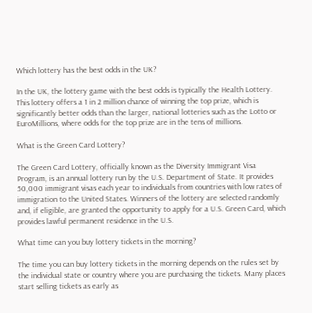Which lottery has the best odds in the UK?

In the UK, the lottery game with the best odds is typically the Health Lottery. This lottery offers a 1 in 2 million chance of winning the top prize, which is significantly better odds than the larger, national lotteries such as the Lotto or EuroMillions, where odds for the top prize are in the tens of millions.

What is the Green Card Lottery?

The Green Card Lottery, officially known as the Diversity Immigrant Visa Program, is an annual lottery run by the U.S. Department of State. It provides 50,000 immigrant visas each year to individuals from countries with low rates of immigration to the United States. Winners of the lottery are selected randomly and, if eligible, are granted the opportunity to apply for a U.S. Green Card, which provides lawful permanent residence in the U.S.

What time can you buy lottery tickets in the morning?

The time you can buy lottery tickets in the morning depends on the rules set by the individual state or country where you are purchasing the tickets. Many places start selling tickets as early as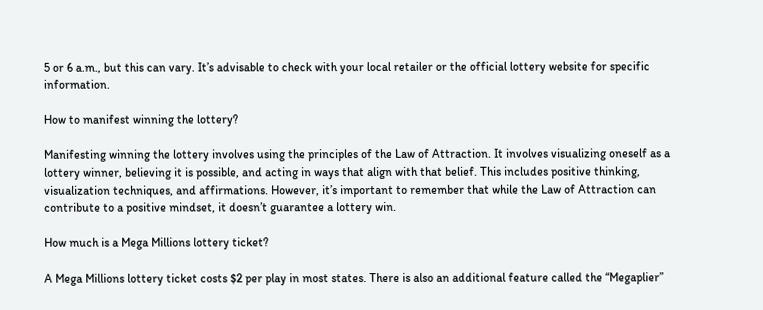5 or 6 a.m., but this can vary. It’s advisable to check with your local retailer or the official lottery website for specific information.

How to manifest winning the lottery?

Manifesting winning the lottery involves using the principles of the Law of Attraction. It involves visualizing oneself as a lottery winner, believing it is possible, and acting in ways that align with that belief. This includes positive thinking, visualization techniques, and affirmations. However, it’s important to remember that while the Law of Attraction can contribute to a positive mindset, it doesn’t guarantee a lottery win.

How much is a Mega Millions lottery ticket?

A Mega Millions lottery ticket costs $2 per play in most states. There is also an additional feature called the “Megaplier”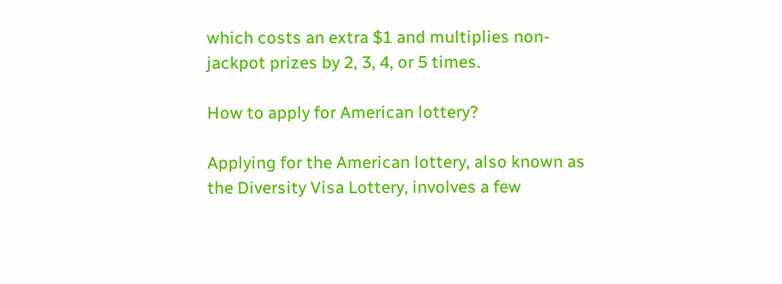which costs an extra $1 and multiplies non-jackpot prizes by 2, 3, 4, or 5 times.

How to apply for American lottery?

Applying for the American lottery, also known as the Diversity Visa Lottery, involves a few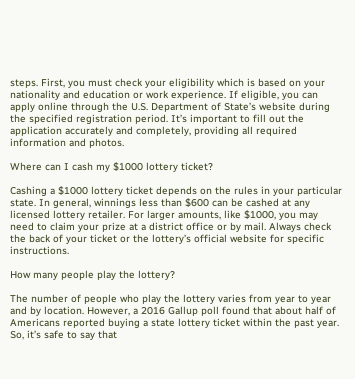steps. First, you must check your eligibility which is based on your nationality and education or work experience. If eligible, you can apply online through the U.S. Department of State’s website during the specified registration period. It’s important to fill out the application accurately and completely, providing all required information and photos.

Where can I cash my $1000 lottery ticket?

Cashing a $1000 lottery ticket depends on the rules in your particular state. In general, winnings less than $600 can be cashed at any licensed lottery retailer. For larger amounts, like $1000, you may need to claim your prize at a district office or by mail. Always check the back of your ticket or the lottery’s official website for specific instructions.

How many people play the lottery?

The number of people who play the lottery varies from year to year and by location. However, a 2016 Gallup poll found that about half of Americans reported buying a state lottery ticket within the past year. So, it’s safe to say that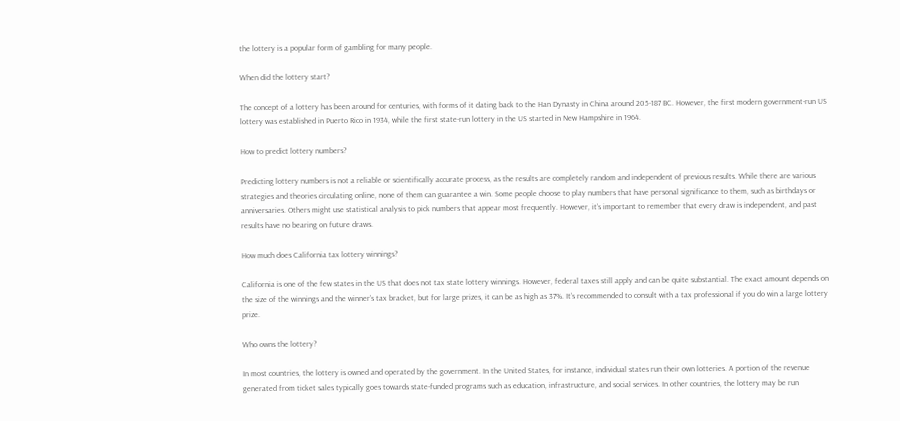the lottery is a popular form of gambling for many people.

When did the lottery start?

The concept of a lottery has been around for centuries, with forms of it dating back to the Han Dynasty in China around 205-187 BC. However, the first modern government-run US lottery was established in Puerto Rico in 1934, while the first state-run lottery in the US started in New Hampshire in 1964.

How to predict lottery numbers?

Predicting lottery numbers is not a reliable or scientifically accurate process, as the results are completely random and independent of previous results. While there are various strategies and theories circulating online, none of them can guarantee a win. Some people choose to play numbers that have personal significance to them, such as birthdays or anniversaries. Others might use statistical analysis to pick numbers that appear most frequently. However, it’s important to remember that every draw is independent, and past results have no bearing on future draws.

How much does California tax lottery winnings?

California is one of the few states in the US that does not tax state lottery winnings. However, federal taxes still apply and can be quite substantial. The exact amount depends on the size of the winnings and the winner’s tax bracket, but for large prizes, it can be as high as 37%. It’s recommended to consult with a tax professional if you do win a large lottery prize.

Who owns the lottery?

In most countries, the lottery is owned and operated by the government. In the United States, for instance, individual states run their own lotteries. A portion of the revenue generated from ticket sales typically goes towards state-funded programs such as education, infrastructure, and social services. In other countries, the lottery may be run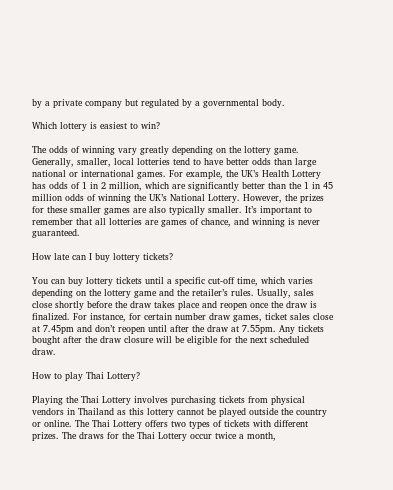by a private company but regulated by a governmental body.

Which lottery is easiest to win?

The odds of winning vary greatly depending on the lottery game. Generally, smaller, local lotteries tend to have better odds than large national or international games. For example, the UK’s Health Lottery has odds of 1 in 2 million, which are significantly better than the 1 in 45 million odds of winning the UK’s National Lottery. However, the prizes for these smaller games are also typically smaller. It’s important to remember that all lotteries are games of chance, and winning is never guaranteed.

How late can I buy lottery tickets?

You can buy lottery tickets until a specific cut-off time, which varies depending on the lottery game and the retailer’s rules. Usually, sales close shortly before the draw takes place and reopen once the draw is finalized. For instance, for certain number draw games, ticket sales close at 7.45pm and don’t reopen until after the draw at 7.55pm. Any tickets bought after the draw closure will be eligible for the next scheduled draw.

How to play Thai Lottery?

Playing the Thai Lottery involves purchasing tickets from physical vendors in Thailand as this lottery cannot be played outside the country or online. The Thai Lottery offers two types of tickets with different prizes. The draws for the Thai Lottery occur twice a month,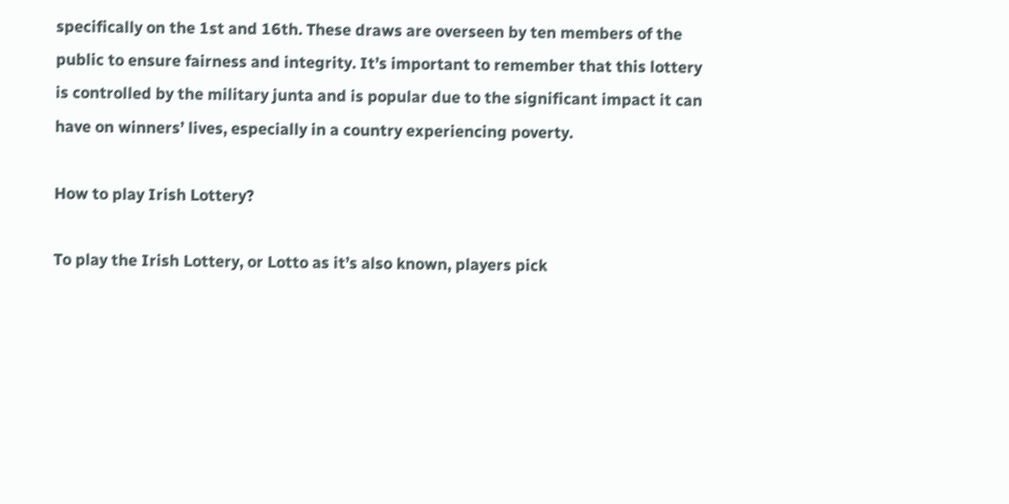specifically on the 1st and 16th. These draws are overseen by ten members of the public to ensure fairness and integrity. It’s important to remember that this lottery is controlled by the military junta and is popular due to the significant impact it can have on winners’ lives, especially in a country experiencing poverty.

How to play Irish Lottery?

To play the Irish Lottery, or Lotto as it’s also known, players pick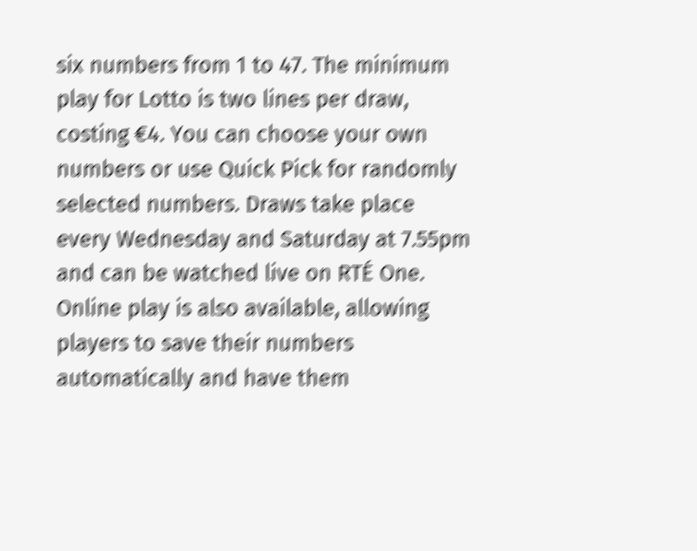six numbers from 1 to 47. The minimum play for Lotto is two lines per draw, costing €4. You can choose your own numbers or use Quick Pick for randomly selected numbers. Draws take place every Wednesday and Saturday at 7.55pm and can be watched live on RTÉ One. Online play is also available, allowing players to save their numbers automatically and have them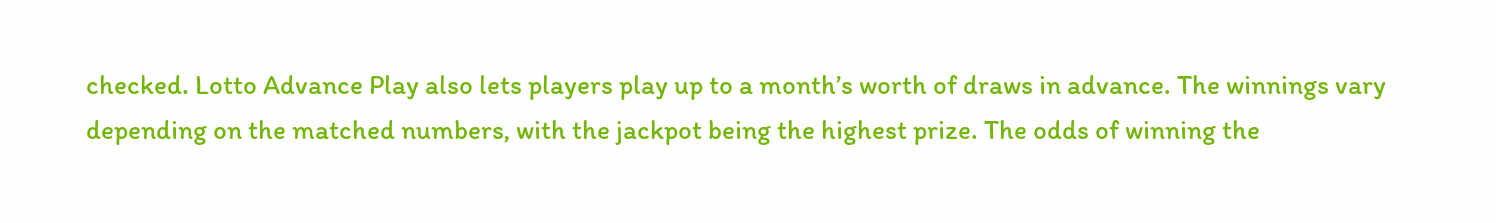checked. Lotto Advance Play also lets players play up to a month’s worth of draws in advance. The winnings vary depending on the matched numbers, with the jackpot being the highest prize. The odds of winning the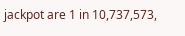jackpot are 1 in 10,737,573,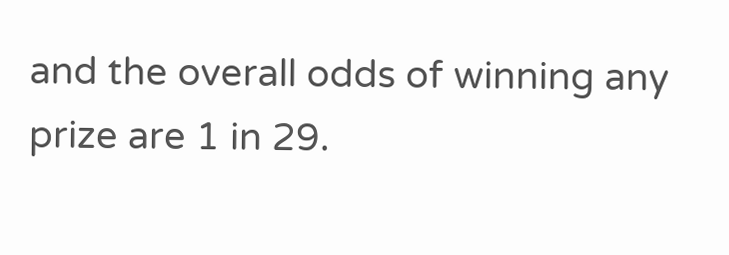and the overall odds of winning any prize are 1 in 29.